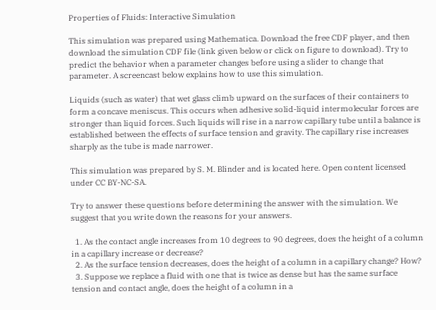Properties of Fluids: Interactive Simulation

This simulation was prepared using Mathematica. Download the free CDF player, and then download the simulation CDF file (link given below or click on figure to download). Try to predict the behavior when a parameter changes before using a slider to change that parameter. A screencast below explains how to use this simulation.

Liquids (such as water) that wet glass climb upward on the surfaces of their containers to form a concave meniscus. This occurs when adhesive solid-liquid intermolecular forces are stronger than liquid forces. Such liquids will rise in a narrow capillary tube until a balance is established between the effects of surface tension and gravity. The capillary rise increases sharply as the tube is made narrower.

This simulation was prepared by S. M. Blinder and is located here. Open content licensed under CC BY-NC-SA.

Try to answer these questions before determining the answer with the simulation. We suggest that you write down the reasons for your answers.

  1. As the contact angle increases from 10 degrees to 90 degrees, does the height of a column in a capillary increase or decrease?
  2. As the surface tension decreases, does the height of a column in a capillary change? How?
  3. Suppose we replace a fluid with one that is twice as dense but has the same surface tension and contact angle, does the height of a column in a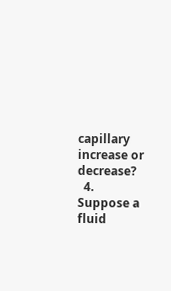capillary increase or decrease?
  4. Suppose a fluid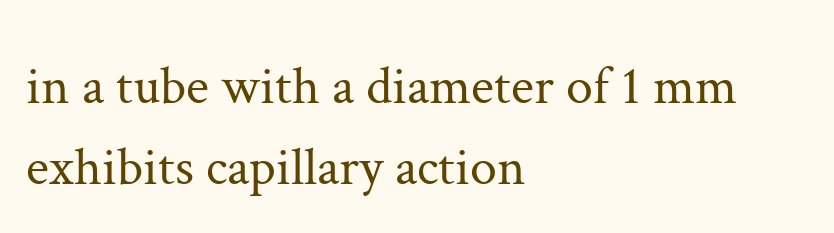in a tube with a diameter of 1 mm exhibits capillary action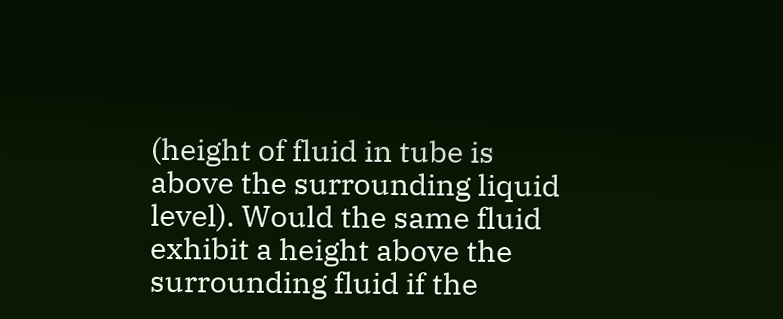(height of fluid in tube is above the surrounding liquid level). Would the same fluid exhibit a height above the surrounding fluid if the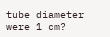tube diameter were 1 cm?